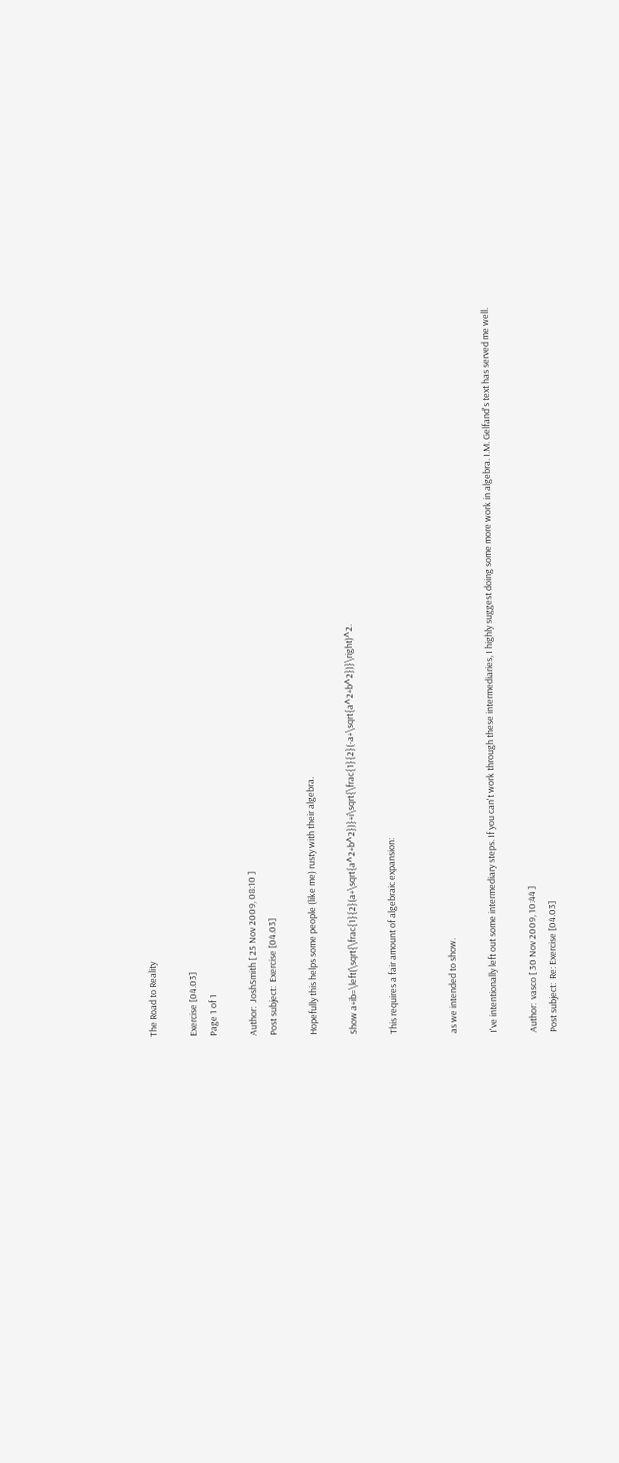The Road to Reality

Exercise [04.03]
Page 1 of 1

Author:  JoshSmith [ 25 Nov 2009, 08:10 ]
Post subject:  Exercise [04.03]

Hopefully this helps some people (like me) rusty with their algebra.

Show a+ib=\left(\sqrt{\frac{1}{2}(a+\sqrt{a^2+b^2})}+i\sqrt{\frac{1}{2}(-a+\sqrt{a^2+b^2})}\right)^2.

This requires a fair amount of algebraic expansion:


as we intended to show.

I've intentionally left out some intermediary steps. If you can't work through these intermediaries, I highly suggest doing some more work in algebra. I.M. Gelfand's text has served me well.

Author:  vasco [ 30 Nov 2009, 10:44 ]
Post subject:  Re: Exercise [04.03]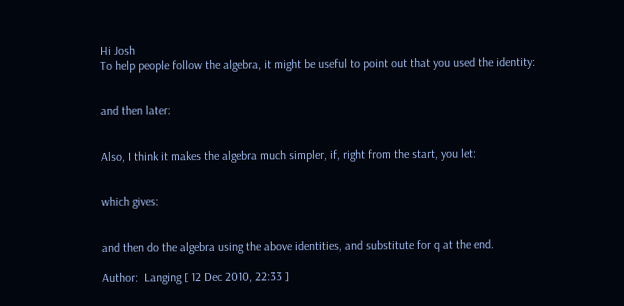Hi Josh
To help people follow the algebra, it might be useful to point out that you used the identity:


and then later:


Also, I think it makes the algebra much simpler, if, right from the start, you let:


which gives:


and then do the algebra using the above identities, and substitute for q at the end.

Author:  Langing [ 12 Dec 2010, 22:33 ]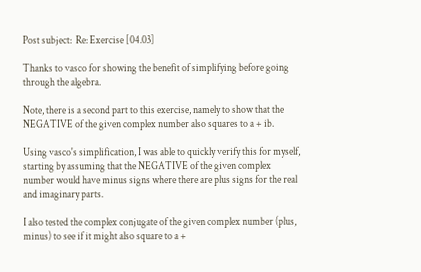Post subject:  Re: Exercise [04.03]

Thanks to vasco for showing the benefit of simplifying before going through the algebra.

Note, there is a second part to this exercise, namely to show that the NEGATIVE of the given complex number also squares to a + ib.

Using vasco's simplification, I was able to quickly verify this for myself, starting by assuming that the NEGATIVE of the given complex number would have minus signs where there are plus signs for the real and imaginary parts.

I also tested the complex conjugate of the given complex number (plus, minus) to see if it might also square to a +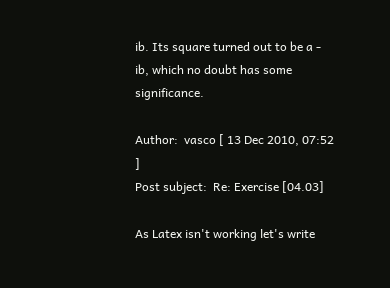ib. Its square turned out to be a - ib, which no doubt has some significance.

Author:  vasco [ 13 Dec 2010, 07:52 ]
Post subject:  Re: Exercise [04.03]

As Latex isn't working let's write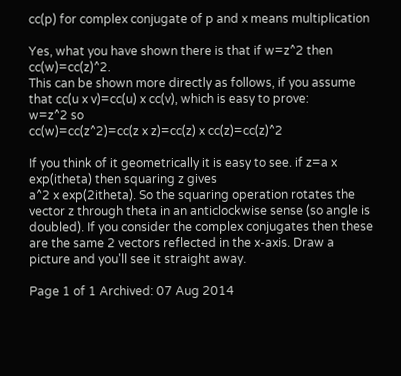cc(p) for complex conjugate of p and x means multiplication

Yes, what you have shown there is that if w=z^2 then cc(w)=cc(z)^2.
This can be shown more directly as follows, if you assume that cc(u x v)=cc(u) x cc(v), which is easy to prove:
w=z^2 so
cc(w)=cc(z^2)=cc(z x z)=cc(z) x cc(z)=cc(z)^2

If you think of it geometrically it is easy to see. if z=a x exp(itheta) then squaring z gives
a^2 x exp(2itheta). So the squaring operation rotates the vector z through theta in an anticlockwise sense (so angle is doubled). If you consider the complex conjugates then these are the same 2 vectors reflected in the x-axis. Draw a picture and you'll see it straight away.

Page 1 of 1 Archived: 07 Aug 2014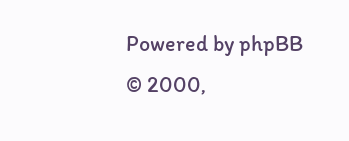Powered by phpBB © 2000,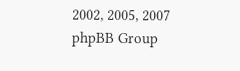2002, 2005, 2007 phpBB Group